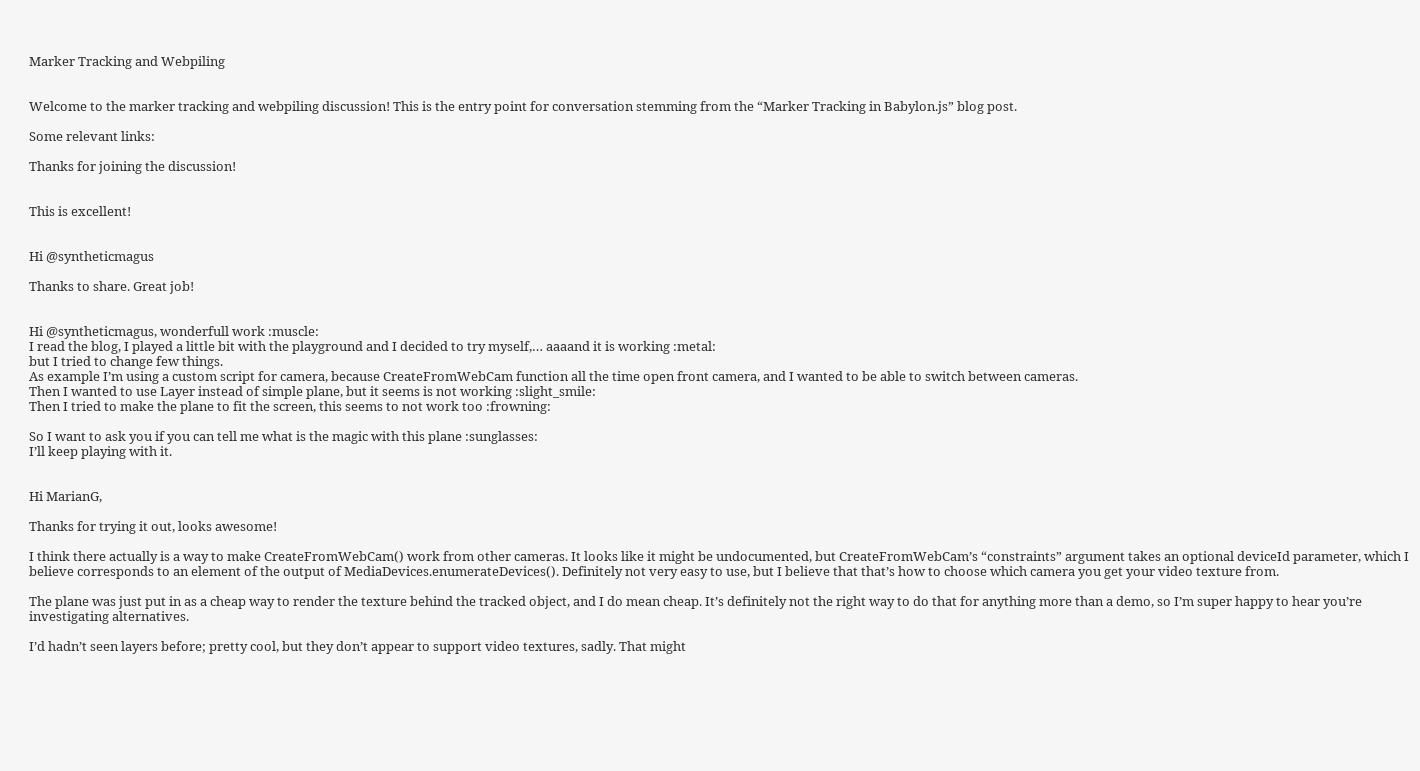Marker Tracking and Webpiling


Welcome to the marker tracking and webpiling discussion! This is the entry point for conversation stemming from the “Marker Tracking in Babylon.js” blog post.

Some relevant links:

Thanks for joining the discussion!


This is excellent!


Hi @syntheticmagus

Thanks to share. Great job!


Hi @syntheticmagus, wonderfull work :muscle:
I read the blog, I played a little bit with the playground and I decided to try myself,… aaaand it is working :metal:
but I tried to change few things.
As example I’m using a custom script for camera, because CreateFromWebCam function all the time open front camera, and I wanted to be able to switch between cameras.
Then I wanted to use Layer instead of simple plane, but it seems is not working :slight_smile:
Then I tried to make the plane to fit the screen, this seems to not work too :frowning:

So I want to ask you if you can tell me what is the magic with this plane :sunglasses:
I’ll keep playing with it.


Hi MarianG,

Thanks for trying it out, looks awesome!

I think there actually is a way to make CreateFromWebCam() work from other cameras. It looks like it might be undocumented, but CreateFromWebCam’s “constraints” argument takes an optional deviceId parameter, which I believe corresponds to an element of the output of MediaDevices.enumerateDevices(). Definitely not very easy to use, but I believe that that’s how to choose which camera you get your video texture from.

The plane was just put in as a cheap way to render the texture behind the tracked object, and I do mean cheap. It’s definitely not the right way to do that for anything more than a demo, so I’m super happy to hear you’re investigating alternatives.

I’d hadn’t seen layers before; pretty cool, but they don’t appear to support video textures, sadly. That might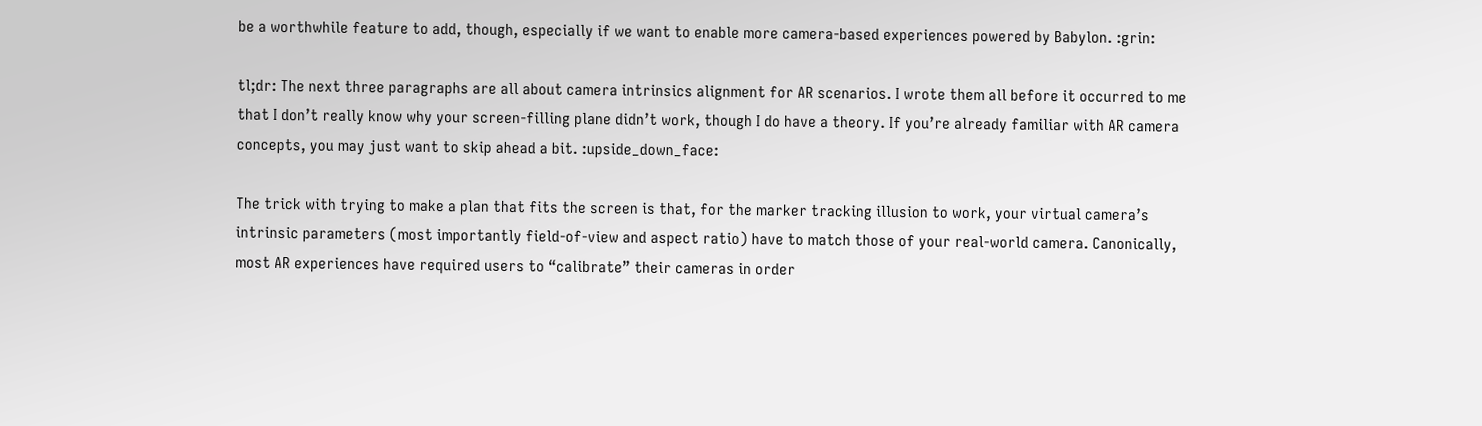be a worthwhile feature to add, though, especially if we want to enable more camera-based experiences powered by Babylon. :grin:

tl;dr: The next three paragraphs are all about camera intrinsics alignment for AR scenarios. I wrote them all before it occurred to me that I don’t really know why your screen-filling plane didn’t work, though I do have a theory. If you’re already familiar with AR camera concepts, you may just want to skip ahead a bit. :upside_down_face:

The trick with trying to make a plan that fits the screen is that, for the marker tracking illusion to work, your virtual camera’s intrinsic parameters (most importantly field-of-view and aspect ratio) have to match those of your real-world camera. Canonically, most AR experiences have required users to “calibrate” their cameras in order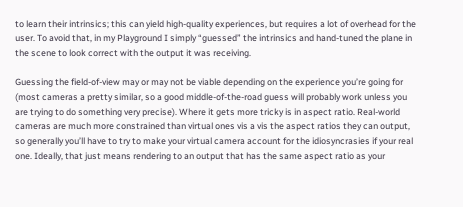to learn their intrinsics; this can yield high-quality experiences, but requires a lot of overhead for the user. To avoid that, in my Playground I simply “guessed” the intrinsics and hand-tuned the plane in the scene to look correct with the output it was receiving.

Guessing the field-of-view may or may not be viable depending on the experience you’re going for (most cameras a pretty similar, so a good middle-of-the-road guess will probably work unless you are trying to do something very precise). Where it gets more tricky is in aspect ratio. Real-world cameras are much more constrained than virtual ones vis a vis the aspect ratios they can output, so generally you’ll have to try to make your virtual camera account for the idiosyncrasies if your real one. Ideally, that just means rendering to an output that has the same aspect ratio as your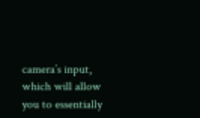camera’s input, which will allow you to essentially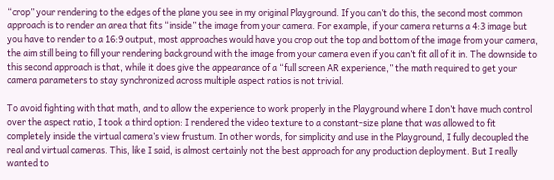“crop” your rendering to the edges of the plane you see in my original Playground. If you can’t do this, the second most common approach is to render an area that fits “inside” the image from your camera. For example, if your camera returns a 4:3 image but you have to render to a 16:9 output, most approaches would have you crop out the top and bottom of the image from your camera, the aim still being to fill your rendering background with the image from your camera even if you can’t fit all of it in. The downside to this second approach is that, while it does give the appearance of a “full screen AR experience,” the math required to get your camera parameters to stay synchronized across multiple aspect ratios is not trivial.

To avoid fighting with that math, and to allow the experience to work properly in the Playground where I don’t have much control over the aspect ratio, I took a third option: I rendered the video texture to a constant-size plane that was allowed to fit completely inside the virtual camera’s view frustum. In other words, for simplicity and use in the Playground, I fully decoupled the real and virtual cameras. This, like I said, is almost certainly not the best approach for any production deployment. But I really wanted to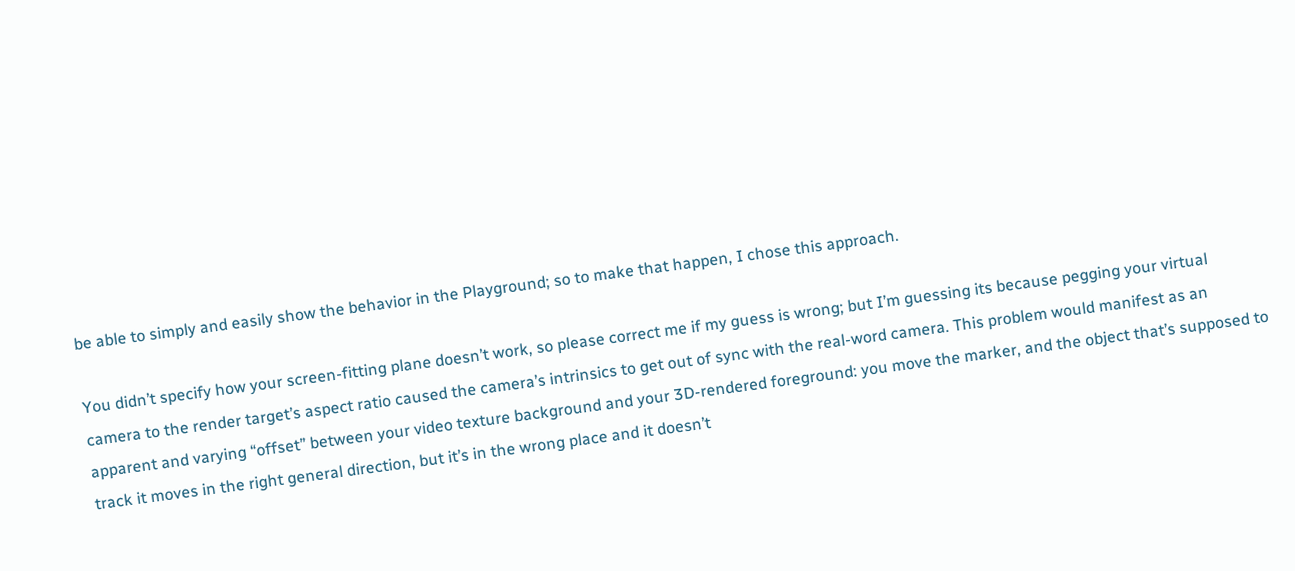be able to simply and easily show the behavior in the Playground; so to make that happen, I chose this approach.

You didn’t specify how your screen-fitting plane doesn’t work, so please correct me if my guess is wrong; but I’m guessing its because pegging your virtual camera to the render target’s aspect ratio caused the camera’s intrinsics to get out of sync with the real-word camera. This problem would manifest as an apparent and varying “offset” between your video texture background and your 3D-rendered foreground: you move the marker, and the object that’s supposed to track it moves in the right general direction, but it’s in the wrong place and it doesn’t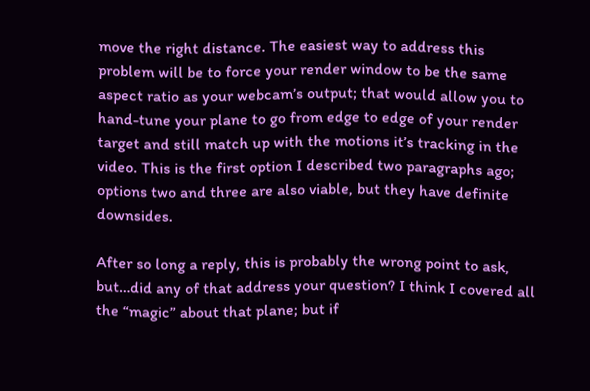move the right distance. The easiest way to address this problem will be to force your render window to be the same aspect ratio as your webcam’s output; that would allow you to hand-tune your plane to go from edge to edge of your render target and still match up with the motions it’s tracking in the video. This is the first option I described two paragraphs ago; options two and three are also viable, but they have definite downsides.

After so long a reply, this is probably the wrong point to ask, but…did any of that address your question? I think I covered all the “magic” about that plane; but if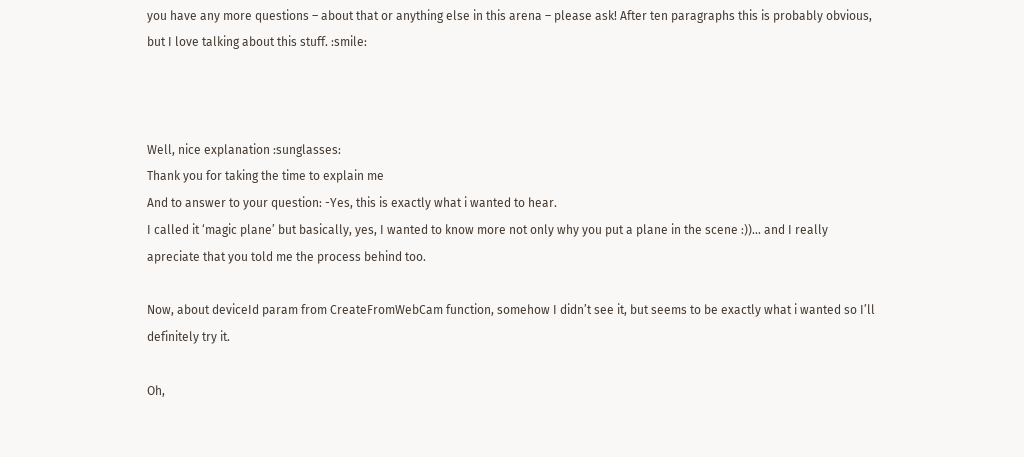you have any more questions – about that or anything else in this arena – please ask! After ten paragraphs this is probably obvious, but I love talking about this stuff. :smile:



Well, nice explanation :sunglasses:
Thank you for taking the time to explain me
And to answer to your question: -Yes, this is exactly what i wanted to hear.
I called it ‘magic plane’ but basically, yes, I wanted to know more not only why you put a plane in the scene :))… and I really apreciate that you told me the process behind too.

Now, about deviceId param from CreateFromWebCam function, somehow I didn’t see it, but seems to be exactly what i wanted so I’ll definitely try it.

Oh,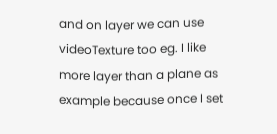and on layer we can use videoTexture too eg. I like more layer than a plane as example because once I set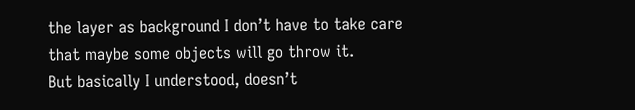the layer as background I don’t have to take care that maybe some objects will go throw it.
But basically I understood, doesn’t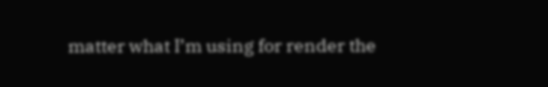matter what I’m using for render the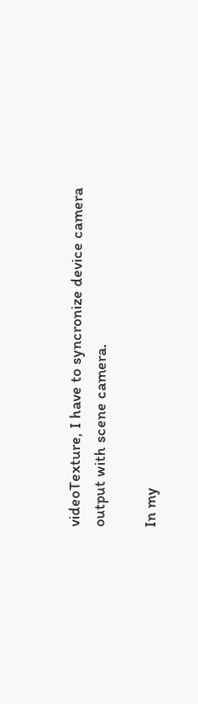videoTexture, I have to syncronize device camera output with scene camera.

In my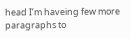head I’m haveing few more paragraphs to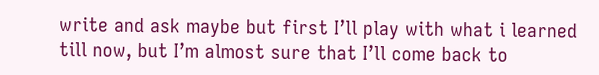write and ask maybe but first I’ll play with what i learned till now, but I’m almost sure that I’ll come back to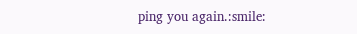ping you again.:smile: